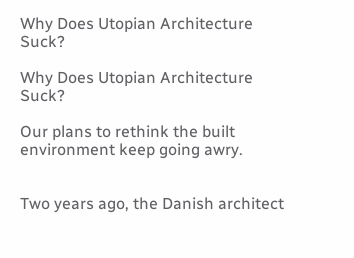Why Does Utopian Architecture Suck?

Why Does Utopian Architecture Suck?

Our plans to rethink the built environment keep going awry.


Two years ago, the Danish architect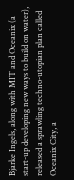Bjarke Ingels, along with MIT and Oceanix (a start-up developing new ways to build on water), released a sprawling techno-utopian plan called Oceanix City, a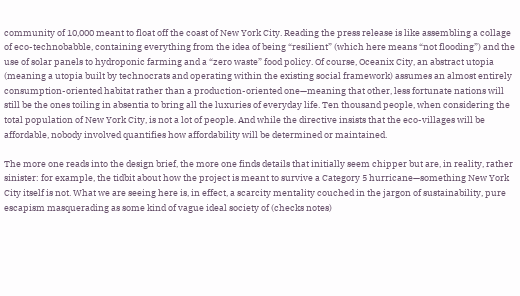community of 10,000 meant to float off the coast of New York City. Reading the press release is like assembling a collage of eco-technobabble, containing everything from the idea of being “resilient” (which here means “not flooding”) and the use of solar panels to hydroponic farming and a “zero waste” food policy. Of course, Oceanix City, an abstract utopia (meaning a utopia built by technocrats and operating within the existing social framework) assumes an almost entirely consumption-oriented habitat rather than a production-oriented one—meaning that other, less fortunate nations will still be the ones toiling in absentia to bring all the luxuries of everyday life. Ten thousand people, when considering the total population of New York City, is not a lot of people. And while the directive insists that the eco-villages will be affordable, nobody involved quantifies how affordability will be determined or maintained.

The more one reads into the design brief, the more one finds details that initially seem chipper but are, in reality, rather sinister: for example, the tidbit about how the project is meant to survive a Category 5 hurricane—something New York City itself is not. What we are seeing here is, in effect, a scarcity mentality couched in the jargon of sustainability, pure escapism masquerading as some kind of vague ideal society of (checks notes)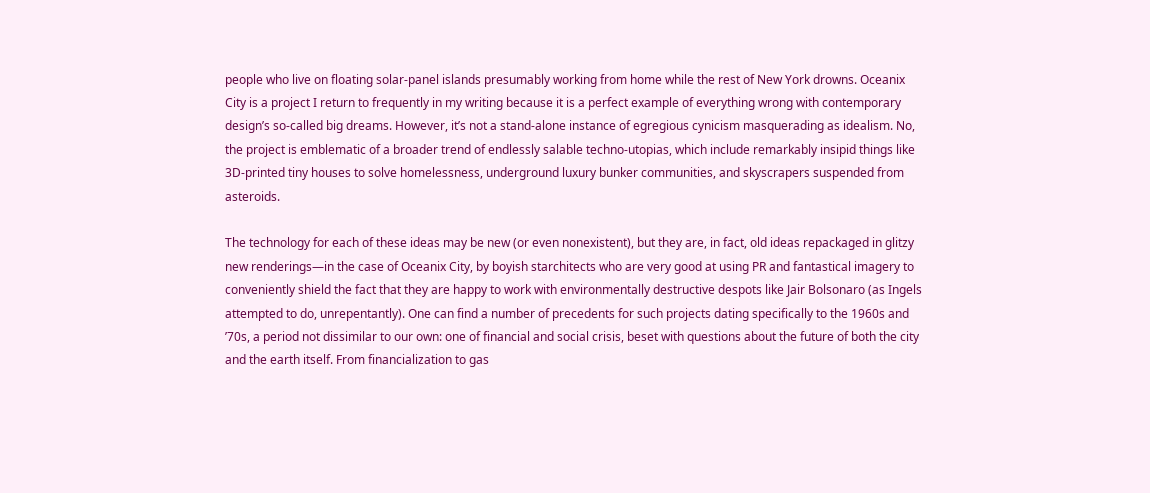people who live on floating solar-panel islands presumably working from home while the rest of New York drowns. Oceanix City is a project I return to frequently in my writing because it is a perfect example of everything wrong with contemporary design’s so-called big dreams. However, it’s not a stand-alone instance of egregious cynicism masquerading as idealism. No, the project is emblematic of a broader trend of endlessly salable techno-utopias, which include remarkably insipid things like 3D-printed tiny houses to solve homelessness, underground luxury bunker communities, and skyscrapers suspended from asteroids.

The technology for each of these ideas may be new (or even nonexistent), but they are, in fact, old ideas repackaged in glitzy new renderings—in the case of Oceanix City, by boyish starchitects who are very good at using PR and fantastical imagery to conveniently shield the fact that they are happy to work with environmentally destructive despots like Jair Bolsonaro (as Ingels attempted to do, unrepentantly). One can find a number of precedents for such projects dating specifically to the 1960s and ’70s, a period not dissimilar to our own: one of financial and social crisis, beset with questions about the future of both the city and the earth itself. From financialization to gas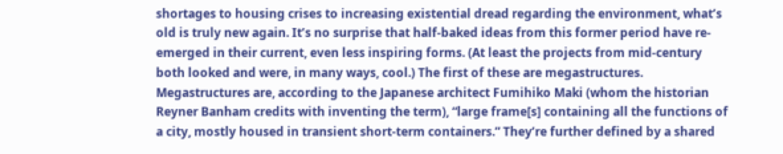shortages to housing crises to increasing existential dread regarding the environment, what’s old is truly new again. It’s no surprise that half-baked ideas from this former period have re-emerged in their current, even less inspiring forms. (At least the projects from mid-century both looked and were, in many ways, cool.) The first of these are megastructures. Megastructures are, according to the Japanese architect Fumihiko Maki (whom the historian Reyner Banham credits with inventing the term), “large frame[s] containing all the functions of a city, mostly housed in transient short-term containers.” They’re further defined by a shared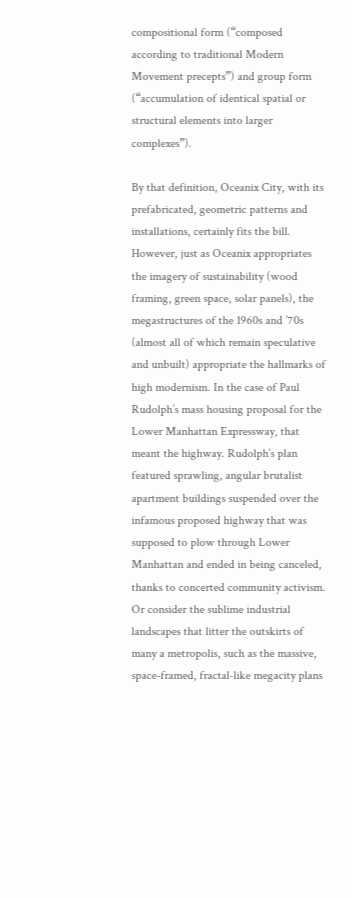compositional form (“composed according to traditional Modern Movement precepts”) and group form (“accumulation of identical spatial or structural elements into larger complexes”).

By that definition, Oceanix City, with its prefabricated, geometric patterns and installations, certainly fits the bill. However, just as Oceanix appropriates the imagery of sustainability (wood framing, green space, solar panels), the megastructures of the 1960s and ’70s (almost all of which remain speculative and unbuilt) appropriate the hallmarks of high modernism. In the case of Paul Rudolph’s mass housing proposal for the Lower Manhattan Expressway, that meant the highway. Rudolph’s plan featured sprawling, angular brutalist apartment buildings suspended over the infamous proposed highway that was supposed to plow through Lower Manhattan and ended in being canceled, thanks to concerted community activism. Or consider the sublime industrial landscapes that litter the outskirts of many a metropolis, such as the massive, space-framed, fractal-like megacity plans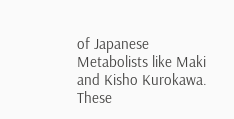of Japanese Metabolists like Maki and Kisho Kurokawa. These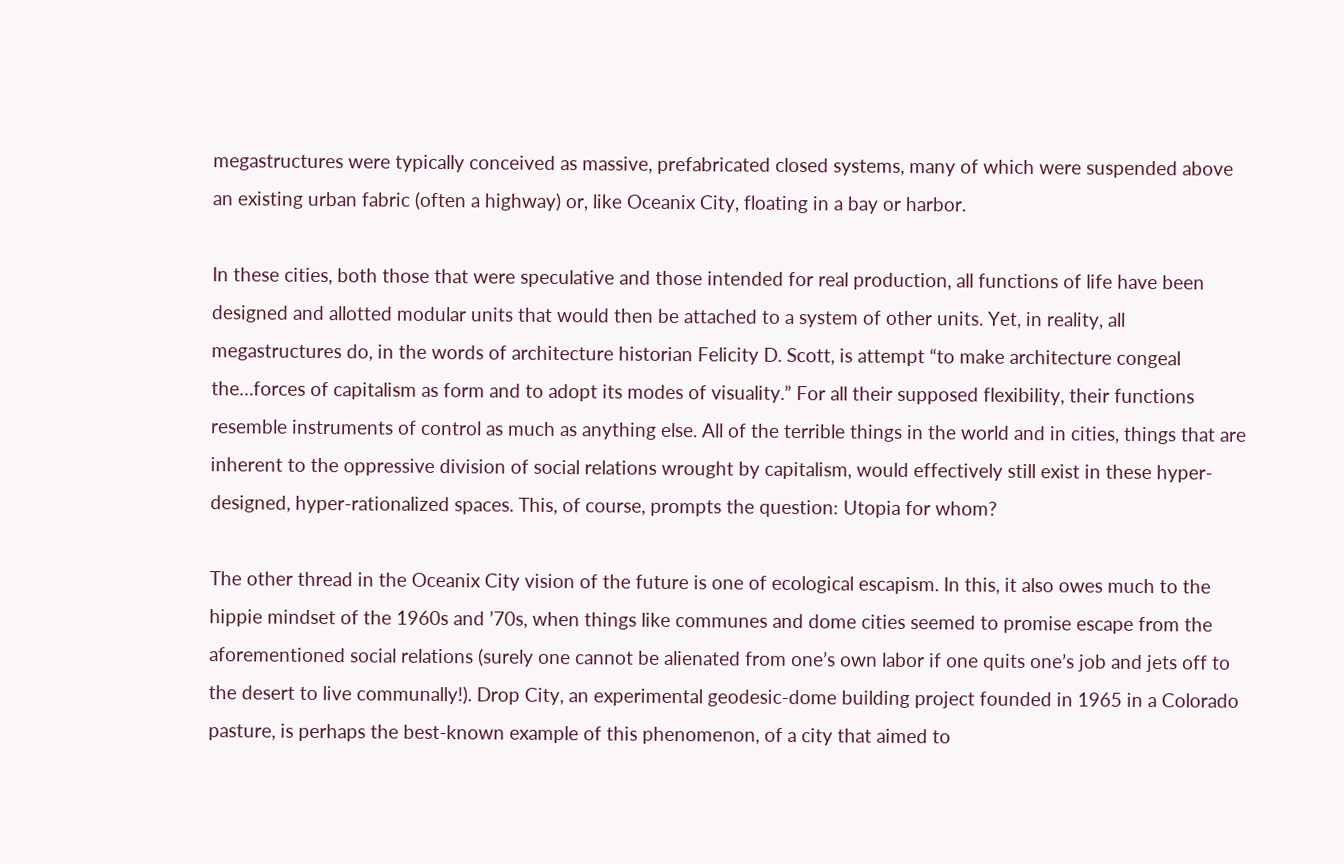megastructures were typically conceived as massive, prefabricated closed systems, many of which were suspended above an existing urban fabric (often a highway) or, like Oceanix City, floating in a bay or harbor.

In these cities, both those that were speculative and those intended for real production, all functions of life have been designed and allotted modular units that would then be attached to a system of other units. Yet, in reality, all megastructures do, in the words of architecture historian Felicity D. Scott, is attempt “to make architecture congeal the…forces of capitalism as form and to adopt its modes of visuality.” For all their supposed flexibility, their functions resemble instruments of control as much as anything else. All of the terrible things in the world and in cities, things that are inherent to the oppressive division of social relations wrought by capitalism, would effectively still exist in these hyper-designed, hyper-rationalized spaces. This, of course, prompts the question: Utopia for whom?

The other thread in the Oceanix City vision of the future is one of ecological escapism. In this, it also owes much to the hippie mindset of the 1960s and ’70s, when things like communes and dome cities seemed to promise escape from the aforementioned social relations (surely one cannot be alienated from one’s own labor if one quits one’s job and jets off to the desert to live communally!). Drop City, an experimental geodesic-dome building project founded in 1965 in a Colorado pasture, is perhaps the best-known example of this phenomenon, of a city that aimed to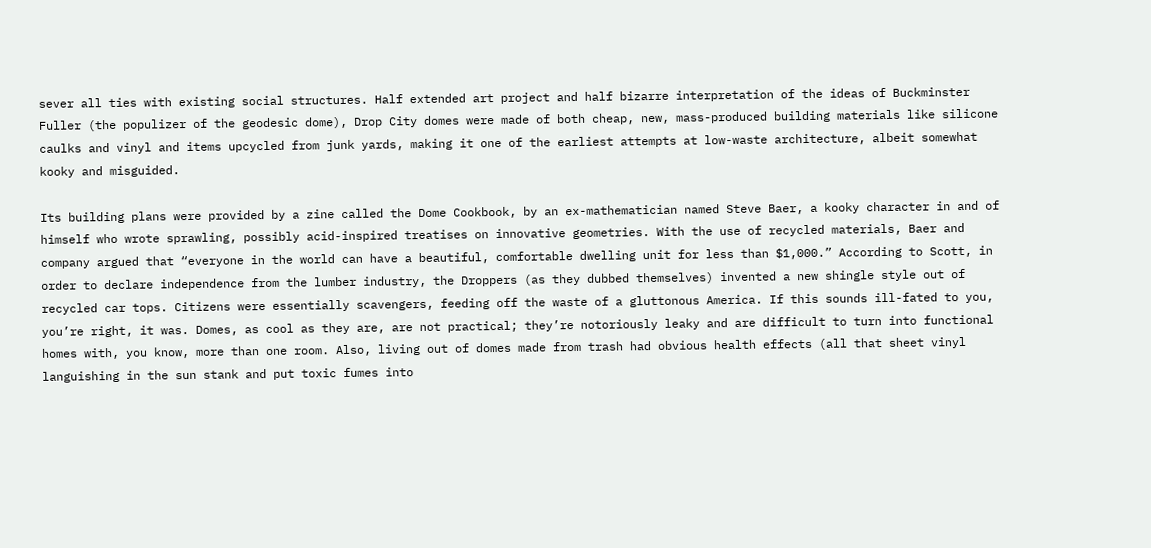sever all ties with existing social structures. Half extended art project and half bizarre interpretation of the ideas of Buckminster Fuller (the populizer of the geodesic dome), Drop City domes were made of both cheap, new, mass-produced building materials like silicone caulks and vinyl and items upcycled from junk yards, making it one of the earliest attempts at low-waste architecture, albeit somewhat kooky and misguided.

Its building plans were provided by a zine called the Dome Cookbook, by an ex-mathematician named Steve Baer, a kooky character in and of himself who wrote sprawling, possibly acid-inspired treatises on innovative geometries. With the use of recycled materials, Baer and company argued that “everyone in the world can have a beautiful, comfortable dwelling unit for less than $1,000.” According to Scott, in order to declare independence from the lumber industry, the Droppers (as they dubbed themselves) invented a new shingle style out of recycled car tops. Citizens were essentially scavengers, feeding off the waste of a gluttonous America. If this sounds ill-fated to you, you’re right, it was. Domes, as cool as they are, are not practical; they’re notoriously leaky and are difficult to turn into functional homes with, you know, more than one room. Also, living out of domes made from trash had obvious health effects (all that sheet vinyl languishing in the sun stank and put toxic fumes into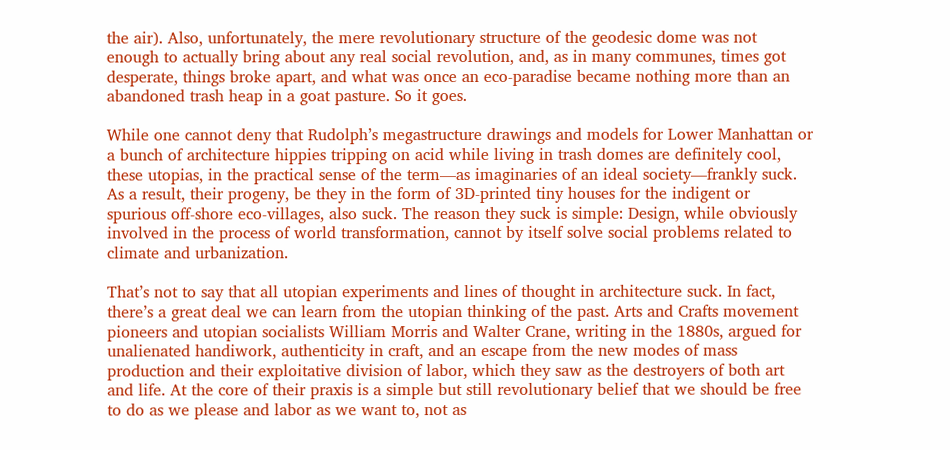the air). Also, unfortunately, the mere revolutionary structure of the geodesic dome was not enough to actually bring about any real social revolution, and, as in many communes, times got desperate, things broke apart, and what was once an eco-paradise became nothing more than an abandoned trash heap in a goat pasture. So it goes.

While one cannot deny that Rudolph’s megastructure drawings and models for Lower Manhattan or a bunch of architecture hippies tripping on acid while living in trash domes are definitely cool, these utopias, in the practical sense of the term—as imaginaries of an ideal society—frankly suck. As a result, their progeny, be they in the form of 3D-printed tiny houses for the indigent or spurious off-shore eco-villages, also suck. The reason they suck is simple: Design, while obviously involved in the process of world transformation, cannot by itself solve social problems related to climate and urbanization.

That’s not to say that all utopian experiments and lines of thought in architecture suck. In fact, there’s a great deal we can learn from the utopian thinking of the past. Arts and Crafts movement pioneers and utopian socialists William Morris and Walter Crane, writing in the 1880s, argued for unalienated handiwork, authenticity in craft, and an escape from the new modes of mass production and their exploitative division of labor, which they saw as the destroyers of both art and life. At the core of their praxis is a simple but still revolutionary belief that we should be free to do as we please and labor as we want to, not as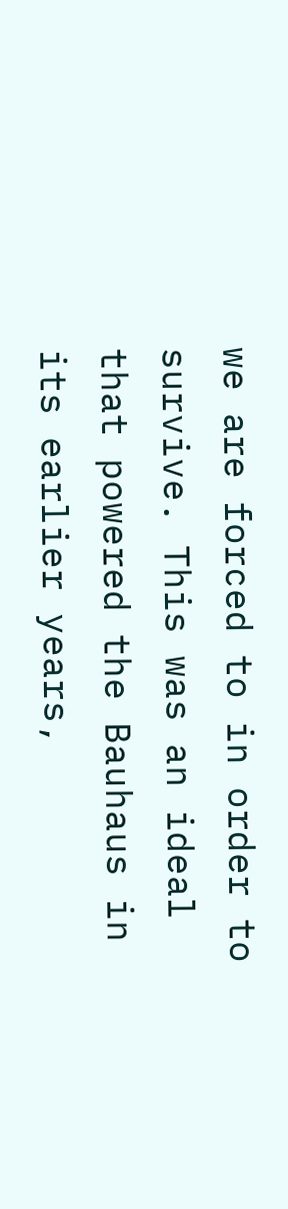we are forced to in order to survive. This was an ideal that powered the Bauhaus in its earlier years,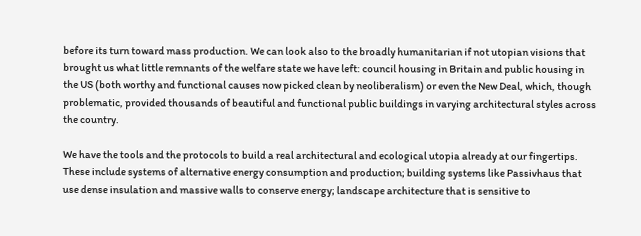before its turn toward mass production. We can look also to the broadly humanitarian if not utopian visions that brought us what little remnants of the welfare state we have left: council housing in Britain and public housing in the US (both worthy and functional causes now picked clean by neoliberalism) or even the New Deal, which, though problematic, provided thousands of beautiful and functional public buildings in varying architectural styles across the country.

We have the tools and the protocols to build a real architectural and ecological utopia already at our fingertips. These include systems of alternative energy consumption and production; building systems like Passivhaus that use dense insulation and massive walls to conserve energy; landscape architecture that is sensitive to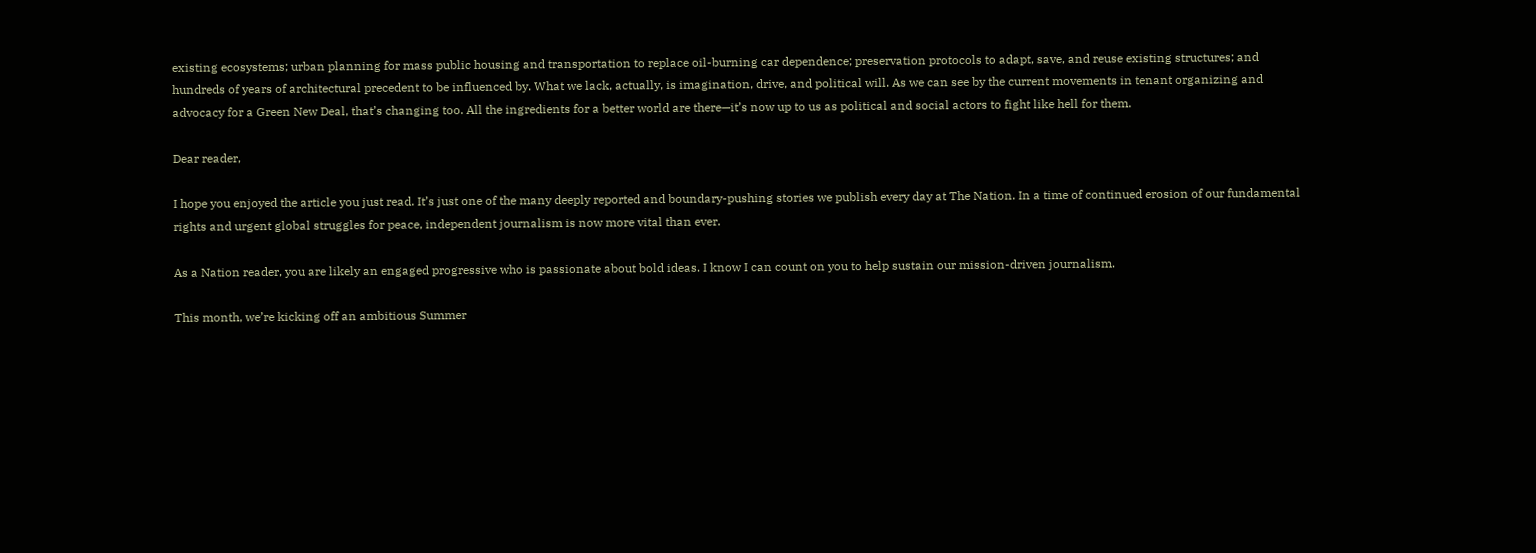existing ecosystems; urban planning for mass public housing and transportation to replace oil-burning car dependence; preservation protocols to adapt, save, and reuse existing structures; and hundreds of years of architectural precedent to be influenced by. What we lack, actually, is imagination, drive, and political will. As we can see by the current movements in tenant organizing and advocacy for a Green New Deal, that’s changing too. All the ingredients for a better world are there—it’s now up to us as political and social actors to fight like hell for them.

Dear reader,

I hope you enjoyed the article you just read. It’s just one of the many deeply reported and boundary-pushing stories we publish every day at The Nation. In a time of continued erosion of our fundamental rights and urgent global struggles for peace, independent journalism is now more vital than ever.

As a Nation reader, you are likely an engaged progressive who is passionate about bold ideas. I know I can count on you to help sustain our mission-driven journalism.

This month, we’re kicking off an ambitious Summer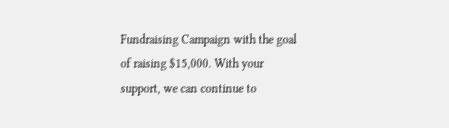Fundraising Campaign with the goal of raising $15,000. With your support, we can continue to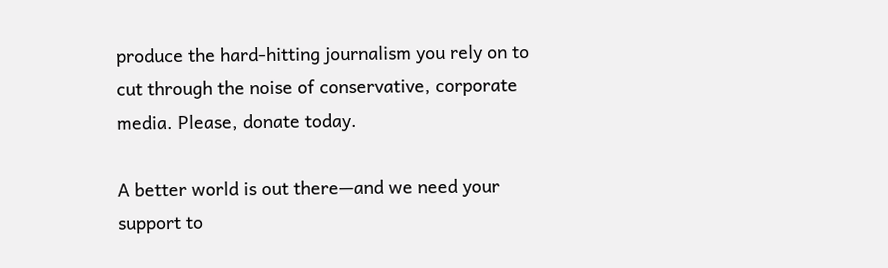produce the hard-hitting journalism you rely on to cut through the noise of conservative, corporate media. Please, donate today.

A better world is out there—and we need your support to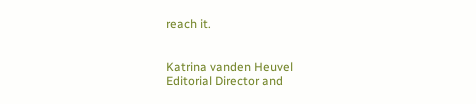reach it.


Katrina vanden Heuvel
Editorial Director and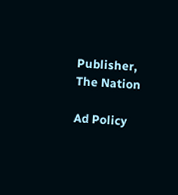Publisher, The Nation

Ad Policy